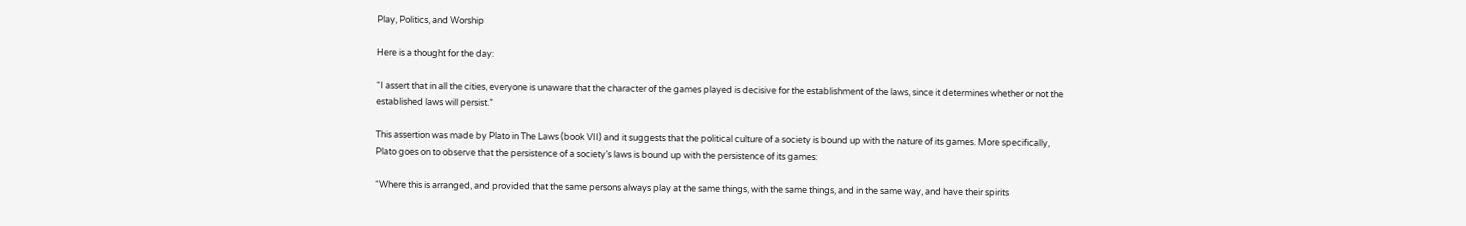Play, Politics, and Worship

Here is a thought for the day:

“I assert that in all the cities, everyone is unaware that the character of the games played is decisive for the establishment of the laws, since it determines whether or not the established laws will persist.”

This assertion was made by Plato in The Laws (book VII) and it suggests that the political culture of a society is bound up with the nature of its games. More specifically, Plato goes on to observe that the persistence of a society’s laws is bound up with the persistence of its games:

“Where this is arranged, and provided that the same persons always play at the same things, with the same things, and in the same way, and have their spirits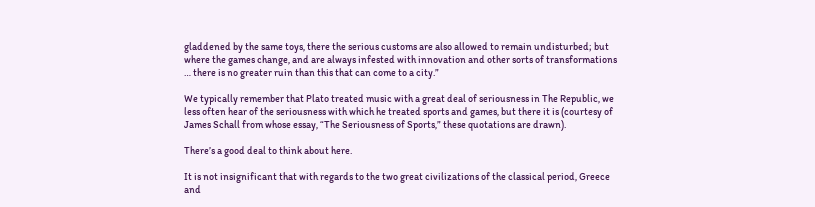gladdened by the same toys, there the serious customs are also allowed to remain undisturbed; but where the games change, and are always infested with innovation and other sorts of transformations … there is no greater ruin than this that can come to a city.”

We typically remember that Plato treated music with a great deal of seriousness in The Republic, we less often hear of the seriousness with which he treated sports and games, but there it is (courtesy of James Schall from whose essay, “The Seriousness of Sports,” these quotations are drawn).

There’s a good deal to think about here.

It is not insignificant that with regards to the two great civilizations of the classical period, Greece and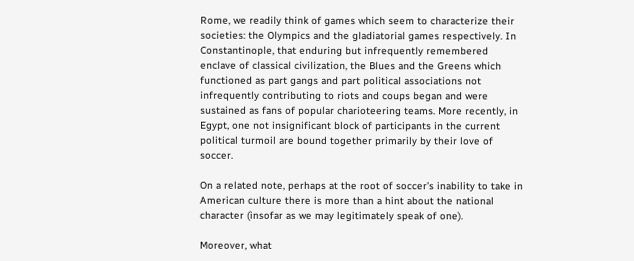Rome, we readily think of games which seem to characterize their societies: the Olympics and the gladiatorial games respectively. In Constantinople, that enduring but infrequently remembered enclave of classical civilization, the Blues and the Greens which functioned as part gangs and part political associations not infrequently contributing to riots and coups began and were sustained as fans of popular charioteering teams. More recently, in Egypt, one not insignificant block of participants in the current political turmoil are bound together primarily by their love of soccer.

On a related note, perhaps at the root of soccer’s inability to take in American culture there is more than a hint about the national character (insofar as we may legitimately speak of one).

Moreover, what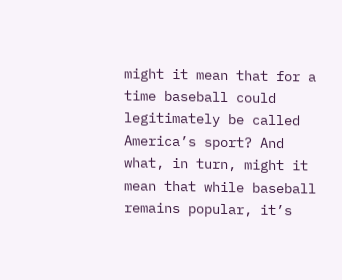might it mean that for a time baseball could legitimately be called America’s sport? And what, in turn, might it mean that while baseball remains popular, it’s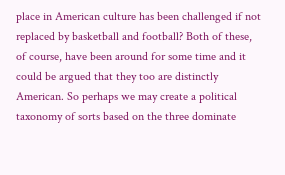place in American culture has been challenged if not replaced by basketball and football? Both of these, of course, have been around for some time and it could be argued that they too are distinctly American. So perhaps we may create a political taxonomy of sorts based on the three dominate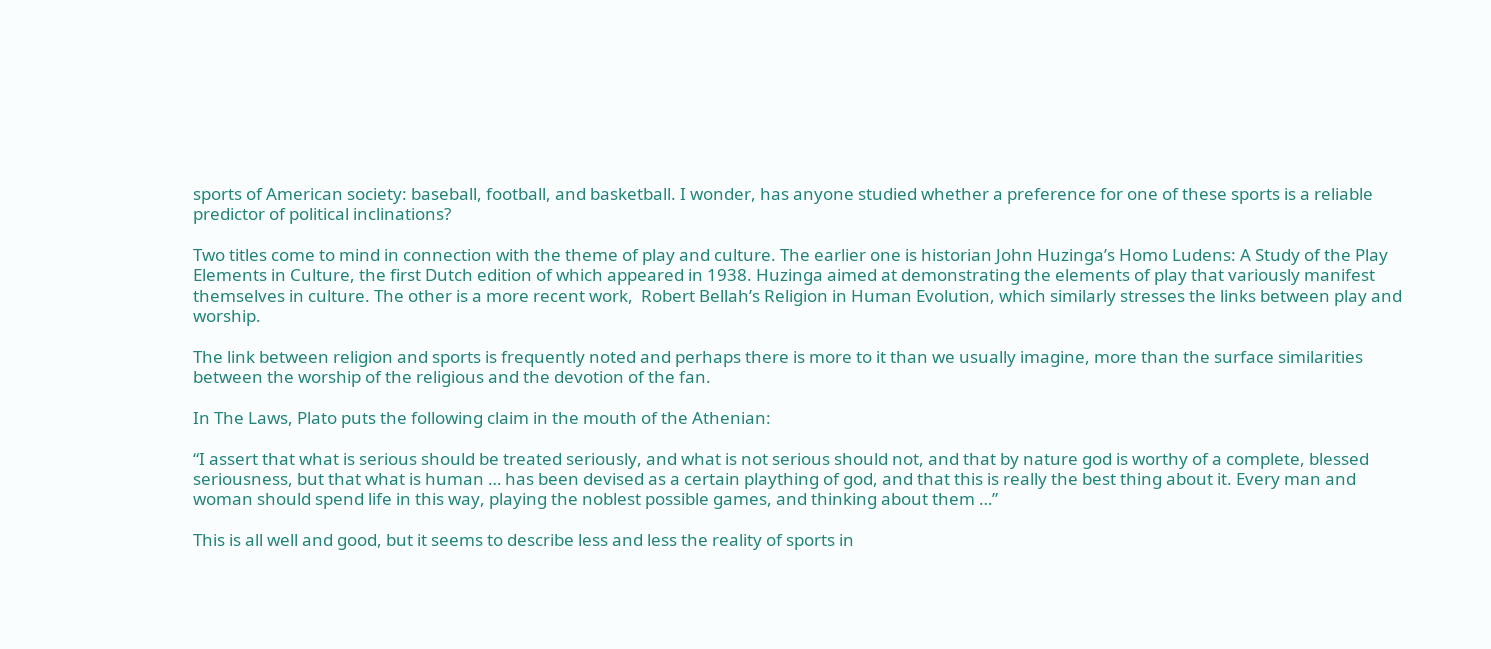sports of American society: baseball, football, and basketball. I wonder, has anyone studied whether a preference for one of these sports is a reliable predictor of political inclinations?

Two titles come to mind in connection with the theme of play and culture. The earlier one is historian John Huzinga’s Homo Ludens: A Study of the Play Elements in Culture, the first Dutch edition of which appeared in 1938. Huzinga aimed at demonstrating the elements of play that variously manifest themselves in culture. The other is a more recent work,  Robert Bellah’s Religion in Human Evolution, which similarly stresses the links between play and worship.

The link between religion and sports is frequently noted and perhaps there is more to it than we usually imagine, more than the surface similarities between the worship of the religious and the devotion of the fan.

In The Laws, Plato puts the following claim in the mouth of the Athenian:

“I assert that what is serious should be treated seriously, and what is not serious should not, and that by nature god is worthy of a complete, blessed seriousness, but that what is human … has been devised as a certain plaything of god, and that this is really the best thing about it. Every man and woman should spend life in this way, playing the noblest possible games, and thinking about them …”

This is all well and good, but it seems to describe less and less the reality of sports in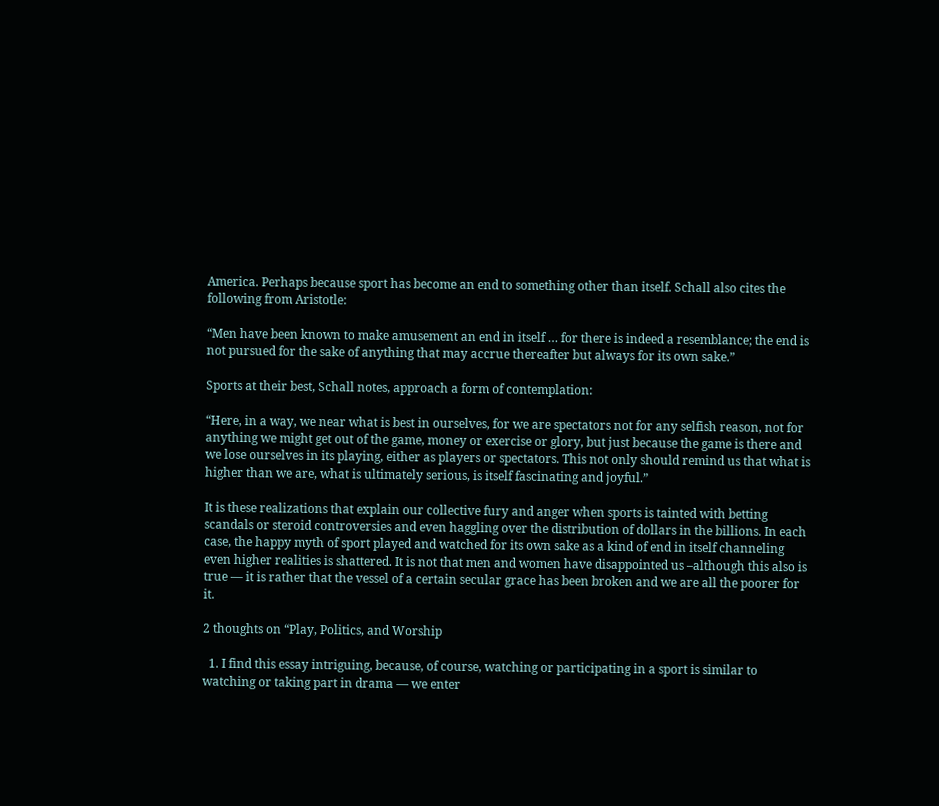America. Perhaps because sport has become an end to something other than itself. Schall also cites the following from Aristotle:

“Men have been known to make amusement an end in itself … for there is indeed a resemblance; the end is not pursued for the sake of anything that may accrue thereafter but always for its own sake.”

Sports at their best, Schall notes, approach a form of contemplation:

“Here, in a way, we near what is best in ourselves, for we are spectators not for any selfish reason, not for anything we might get out of the game, money or exercise or glory, but just because the game is there and we lose ourselves in its playing, either as players or spectators. This not only should remind us that what is higher than we are, what is ultimately serious, is itself fascinating and joyful.”

It is these realizations that explain our collective fury and anger when sports is tainted with betting scandals or steroid controversies and even haggling over the distribution of dollars in the billions. In each case, the happy myth of sport played and watched for its own sake as a kind of end in itself channeling even higher realities is shattered. It is not that men and women have disappointed us –although this also is true — it is rather that the vessel of a certain secular grace has been broken and we are all the poorer for it.

2 thoughts on “Play, Politics, and Worship

  1. I find this essay intriguing, because, of course, watching or participating in a sport is similar to watching or taking part in drama — we enter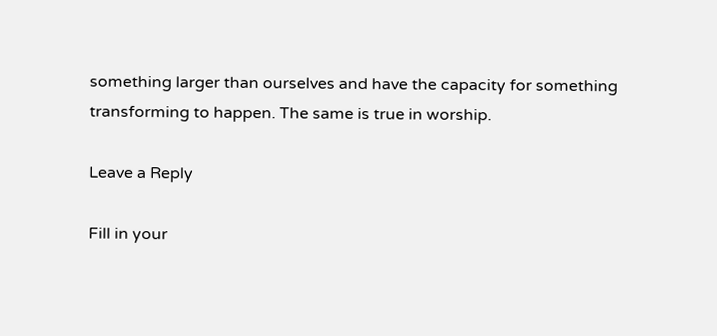something larger than ourselves and have the capacity for something transforming to happen. The same is true in worship.

Leave a Reply

Fill in your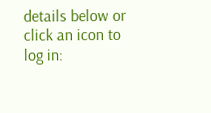details below or click an icon to log in: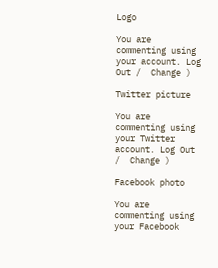Logo

You are commenting using your account. Log Out /  Change )

Twitter picture

You are commenting using your Twitter account. Log Out /  Change )

Facebook photo

You are commenting using your Facebook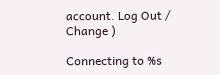account. Log Out /  Change )

Connecting to %s